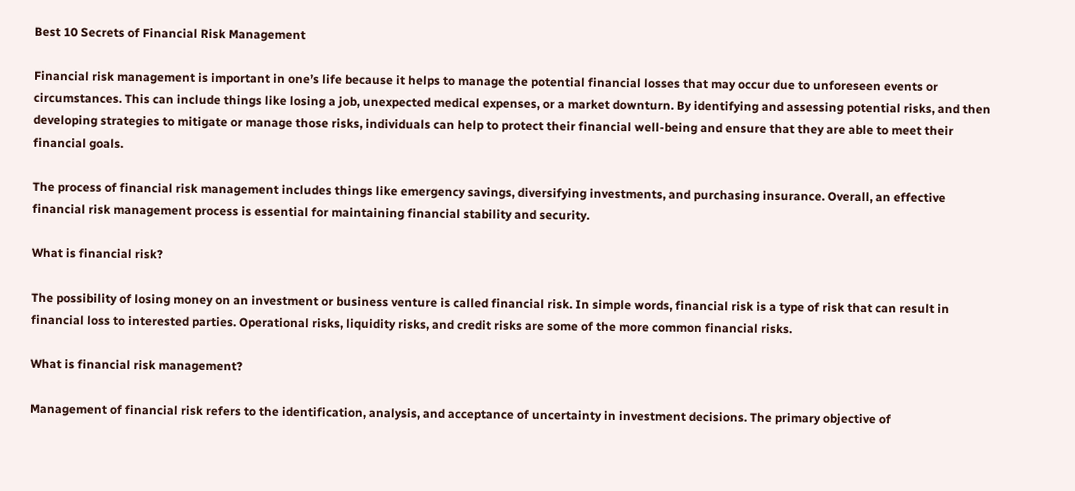Best 10 Secrets of Financial Risk Management

Financial risk management is important in one’s life because it helps to manage the potential financial losses that may occur due to unforeseen events or circumstances. This can include things like losing a job, unexpected medical expenses, or a market downturn. By identifying and assessing potential risks, and then developing strategies to mitigate or manage those risks, individuals can help to protect their financial well-being and ensure that they are able to meet their financial goals.

The process of financial risk management includes things like emergency savings, diversifying investments, and purchasing insurance. Overall, an effective financial risk management process is essential for maintaining financial stability and security.

What is financial risk?

The possibility of losing money on an investment or business venture is called financial risk. In simple words, financial risk is a type of risk that can result in financial loss to interested parties. Operational risks, liquidity risks, and credit risks are some of the more common financial risks.

What is financial risk management?

Management of financial risk refers to the identification, analysis, and acceptance of uncertainty in investment decisions. The primary objective of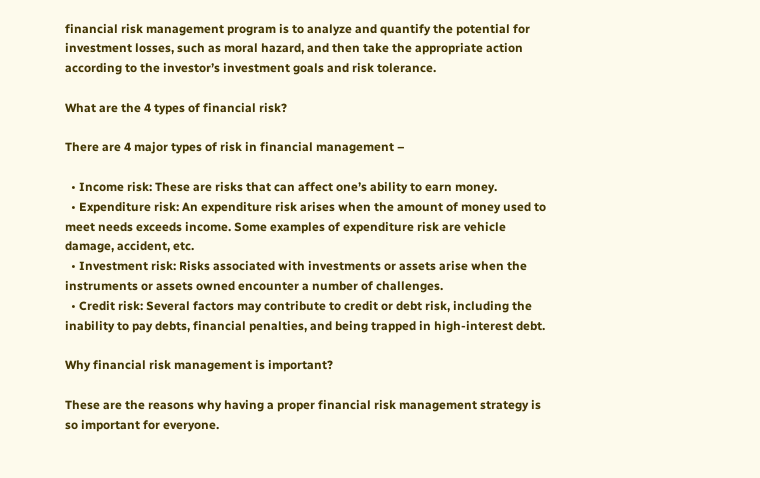financial risk management program is to analyze and quantify the potential for investment losses, such as moral hazard, and then take the appropriate action according to the investor’s investment goals and risk tolerance.

What are the 4 types of financial risk?

There are 4 major types of risk in financial management –

  • Income risk: These are risks that can affect one’s ability to earn money.
  • Expenditure risk: An expenditure risk arises when the amount of money used to meet needs exceeds income. Some examples of expenditure risk are vehicle damage, accident, etc.
  • Investment risk: Risks associated with investments or assets arise when the instruments or assets owned encounter a number of challenges.
  • Credit risk: Several factors may contribute to credit or debt risk, including the inability to pay debts, financial penalties, and being trapped in high-interest debt.

Why financial risk management is important?

These are the reasons why having a proper financial risk management strategy is so important for everyone.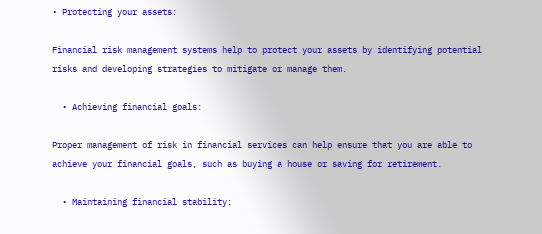• Protecting your assets:

Financial risk management systems help to protect your assets by identifying potential risks and developing strategies to mitigate or manage them.

  • Achieving financial goals:

Proper management of risk in financial services can help ensure that you are able to achieve your financial goals, such as buying a house or saving for retirement.

  • Maintaining financial stability: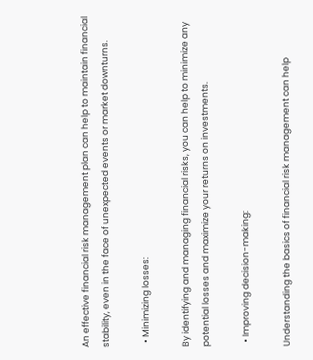An effective financial risk management plan can help to maintain financial stability, even in the face of unexpected events or market downturns.

  • Minimizing losses:

By identifying and managing financial risks, you can help to minimize any potential losses and maximize your returns on investments.

  • Improving decision-making:

Understanding the basics of financial risk management can help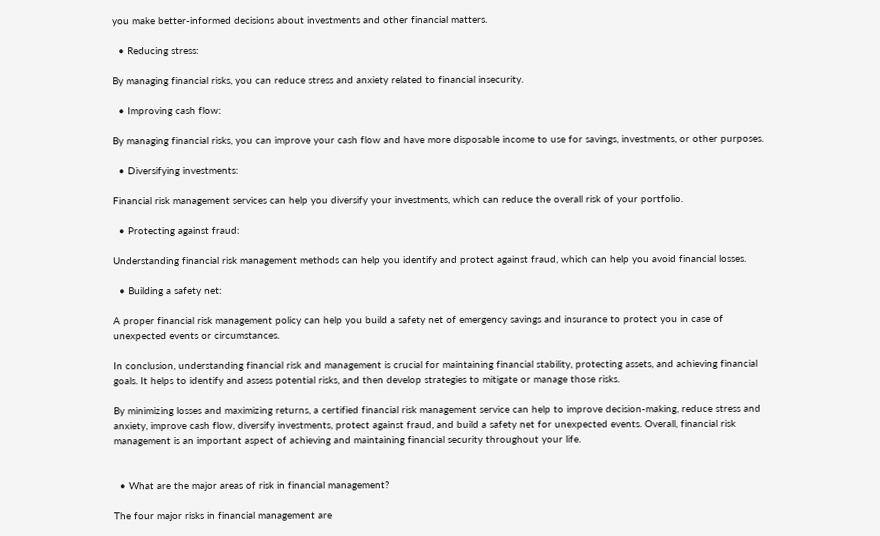you make better-informed decisions about investments and other financial matters.

  • Reducing stress:

By managing financial risks, you can reduce stress and anxiety related to financial insecurity.

  • Improving cash flow:

By managing financial risks, you can improve your cash flow and have more disposable income to use for savings, investments, or other purposes.

  • Diversifying investments:

Financial risk management services can help you diversify your investments, which can reduce the overall risk of your portfolio.

  • Protecting against fraud:

Understanding financial risk management methods can help you identify and protect against fraud, which can help you avoid financial losses.

  • Building a safety net:

A proper financial risk management policy can help you build a safety net of emergency savings and insurance to protect you in case of unexpected events or circumstances.

In conclusion, understanding financial risk and management is crucial for maintaining financial stability, protecting assets, and achieving financial goals. It helps to identify and assess potential risks, and then develop strategies to mitigate or manage those risks.

By minimizing losses and maximizing returns, a certified financial risk management service can help to improve decision-making, reduce stress and anxiety, improve cash flow, diversify investments, protect against fraud, and build a safety net for unexpected events. Overall, financial risk management is an important aspect of achieving and maintaining financial security throughout your life.


  • What are the major areas of risk in financial management?

The four major risks in financial management are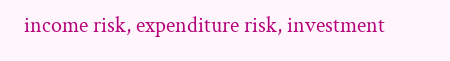income risk, expenditure risk, investment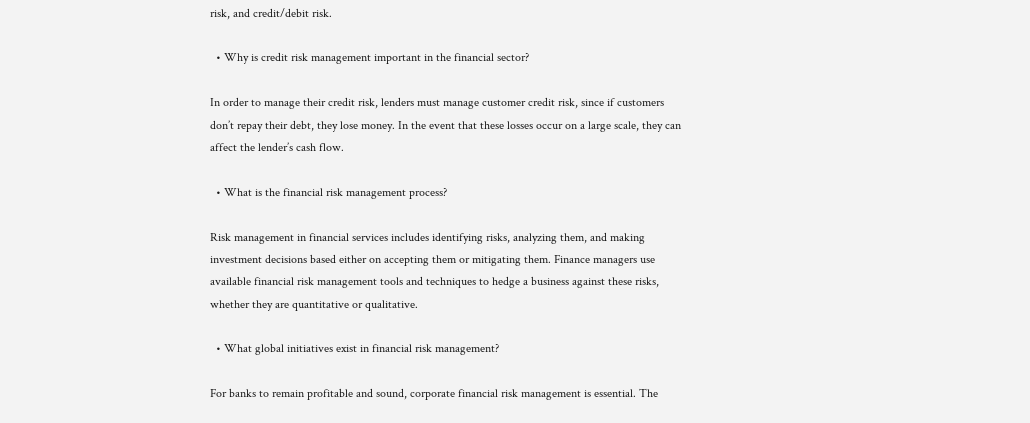risk, and credit/debit risk.

  • Why is credit risk management important in the financial sector?

In order to manage their credit risk, lenders must manage customer credit risk, since if customers don’t repay their debt, they lose money. In the event that these losses occur on a large scale, they can affect the lender’s cash flow.

  • What is the financial risk management process?

Risk management in financial services includes identifying risks, analyzing them, and making investment decisions based either on accepting them or mitigating them. Finance managers use available financial risk management tools and techniques to hedge a business against these risks, whether they are quantitative or qualitative.

  • What global initiatives exist in financial risk management?

For banks to remain profitable and sound, corporate financial risk management is essential. The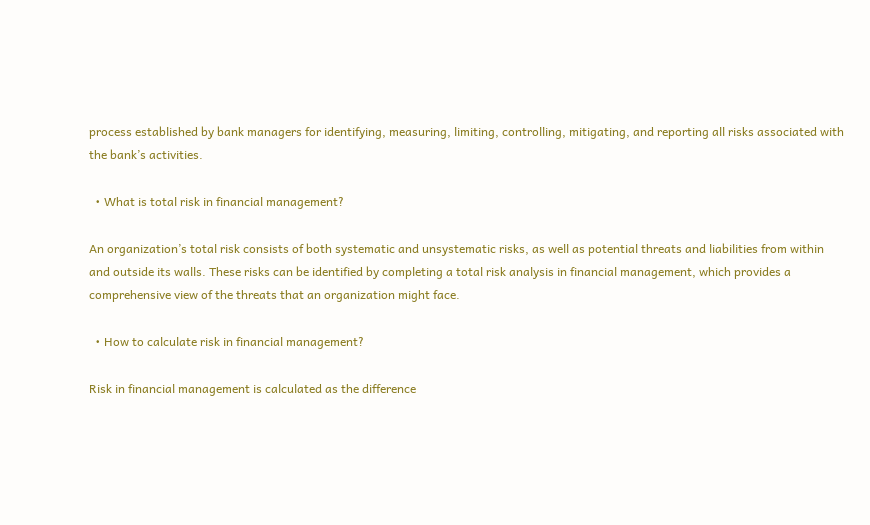process established by bank managers for identifying, measuring, limiting, controlling, mitigating, and reporting all risks associated with the bank’s activities.

  • What is total risk in financial management?

An organization’s total risk consists of both systematic and unsystematic risks, as well as potential threats and liabilities from within and outside its walls. These risks can be identified by completing a total risk analysis in financial management, which provides a comprehensive view of the threats that an organization might face.

  • How to calculate risk in financial management?

Risk in financial management is calculated as the difference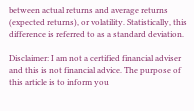between actual returns and average returns (expected returns), or volatility. Statistically, this difference is referred to as a standard deviation.

Disclaimer: I am not a certified financial adviser and this is not financial advice. The purpose of this article is to inform you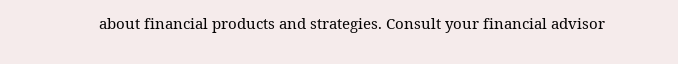about financial products and strategies. Consult your financial advisor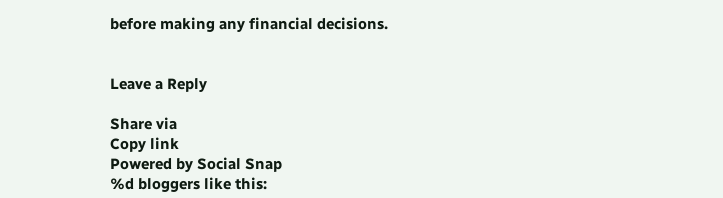before making any financial decisions.


Leave a Reply

Share via
Copy link
Powered by Social Snap
%d bloggers like this: